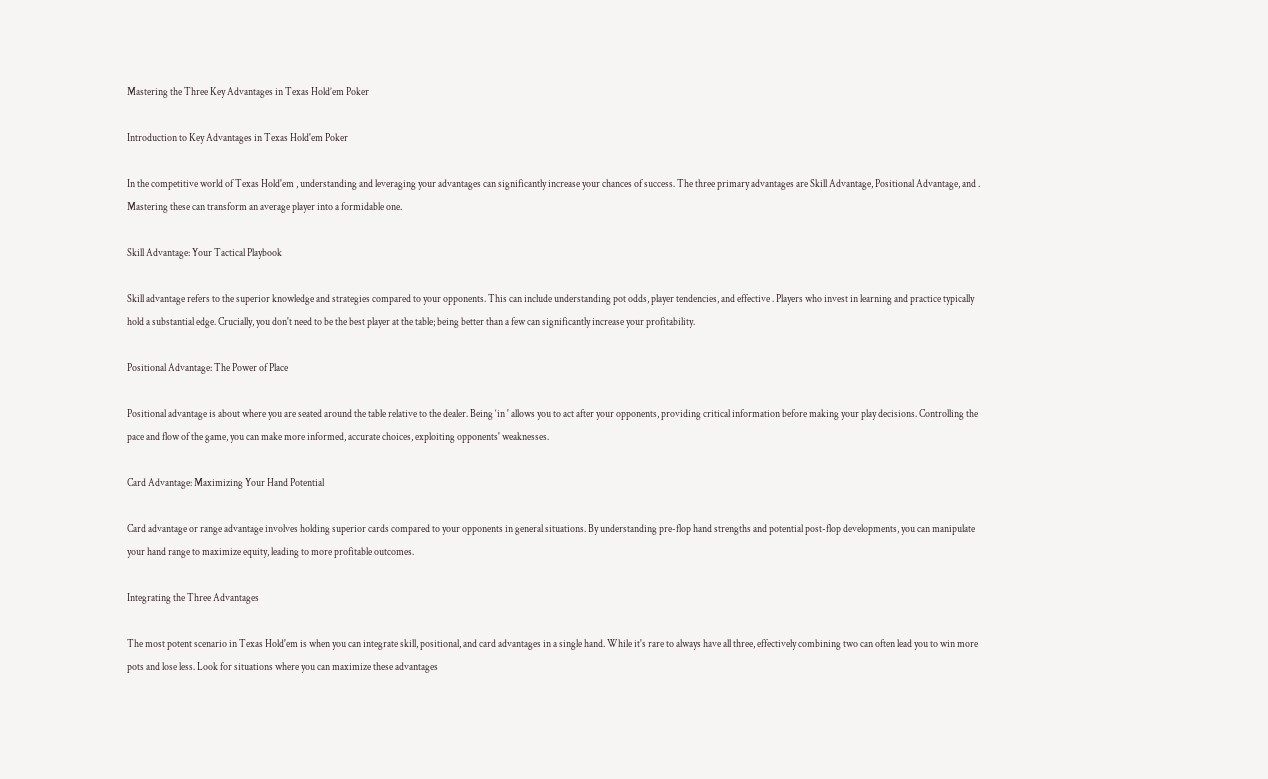Mastering the Three Key Advantages in Texas Hold’em Poker

Introduction to Key Advantages in Texas Hold'em Poker

In the competitive world of Texas Hold'em , understanding and leveraging your advantages can significantly increase your chances of success. The three primary advantages are Skill Advantage, Positional Advantage, and . Mastering these can transform an average player into a formidable one.

Skill Advantage: Your Tactical Playbook

Skill advantage refers to the superior knowledge and strategies compared to your opponents. This can include understanding pot odds, player tendencies, and effective . Players who invest in learning and practice typically hold a substantial edge. Crucially, you don't need to be the best player at the table; being better than a few can significantly increase your profitability.

Positional Advantage: The Power of Place

Positional advantage is about where you are seated around the table relative to the dealer. Being ‘in ' allows you to act after your opponents, providing critical information before making your play decisions. Controlling the pace and flow of the game, you can make more informed, accurate choices, exploiting opponents' weaknesses.

Card Advantage: Maximizing Your Hand Potential

Card advantage or range advantage involves holding superior cards compared to your opponents in general situations. By understanding pre-flop hand strengths and potential post-flop developments, you can manipulate your hand range to maximize equity, leading to more profitable outcomes.

Integrating the Three Advantages

The most potent scenario in Texas Hold'em is when you can integrate skill, positional, and card advantages in a single hand. While it's rare to always have all three, effectively combining two can often lead you to win more pots and lose less. Look for situations where you can maximize these advantages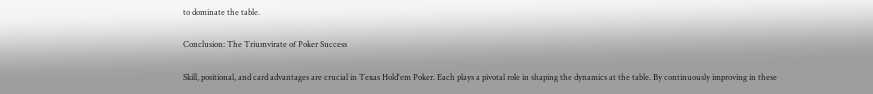to dominate the table.

Conclusion: The Triumvirate of Poker Success

Skill, positional, and card advantages are crucial in Texas Hold'em Poker. Each plays a pivotal role in shaping the dynamics at the table. By continuously improving in these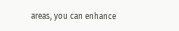areas, you can enhance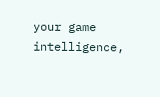your game intelligence,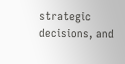strategic decisions, and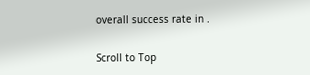overall success rate in .

Scroll to Top